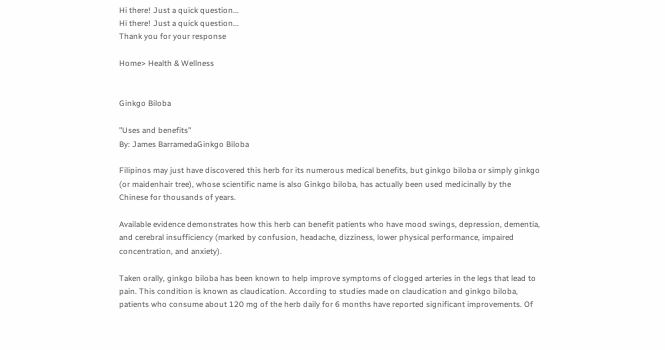Hi there! Just a quick question...
Hi there! Just a quick question...
Thank you for your response

Home> Health & Wellness


Ginkgo Biloba

"Uses and benefits"
By: James BarramedaGinkgo Biloba

Filipinos may just have discovered this herb for its numerous medical benefits, but ginkgo biloba or simply ginkgo (or maidenhair tree), whose scientific name is also Ginkgo biloba, has actually been used medicinally by the Chinese for thousands of years.

Available evidence demonstrates how this herb can benefit patients who have mood swings, depression, dementia, and cerebral insufficiency (marked by confusion, headache, dizziness, lower physical performance, impaired concentration, and anxiety).

Taken orally, ginkgo biloba has been known to help improve symptoms of clogged arteries in the legs that lead to pain. This condition is known as claudication. According to studies made on claudication and ginkgo biloba, patients who consume about 120 mg of the herb daily for 6 months have reported significant improvements. Of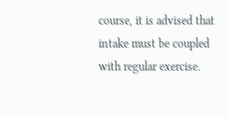course, it is advised that intake must be coupled with regular exercise.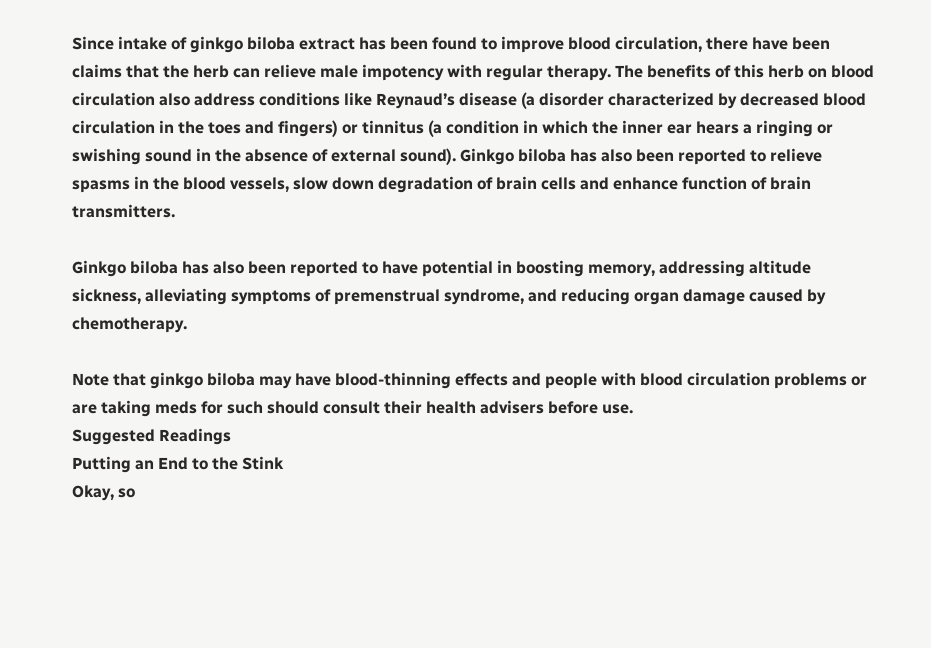Since intake of ginkgo biloba extract has been found to improve blood circulation, there have been claims that the herb can relieve male impotency with regular therapy. The benefits of this herb on blood circulation also address conditions like Reynaud’s disease (a disorder characterized by decreased blood circulation in the toes and fingers) or tinnitus (a condition in which the inner ear hears a ringing or swishing sound in the absence of external sound). Ginkgo biloba has also been reported to relieve spasms in the blood vessels, slow down degradation of brain cells and enhance function of brain transmitters.

Ginkgo biloba has also been reported to have potential in boosting memory, addressing altitude sickness, alleviating symptoms of premenstrual syndrome, and reducing organ damage caused by chemotherapy.

Note that ginkgo biloba may have blood-thinning effects and people with blood circulation problems or are taking meds for such should consult their health advisers before use.
Suggested Readings
Putting an End to the Stink
Okay, so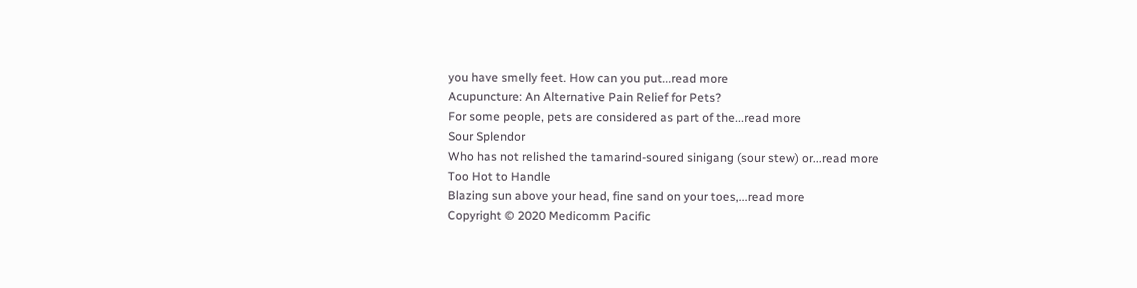you have smelly feet. How can you put...read more
Acupuncture: An Alternative Pain Relief for Pets?
For some people, pets are considered as part of the...read more
Sour Splendor
Who has not relished the tamarind-soured sinigang (sour stew) or...read more
Too Hot to Handle
Blazing sun above your head, fine sand on your toes,...read more
Copyright © 2020 Medicomm Pacific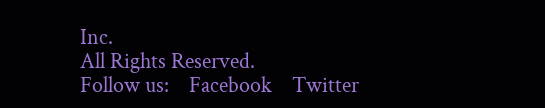Inc.
All Rights Reserved.
Follow us:    Facebook    Twitter